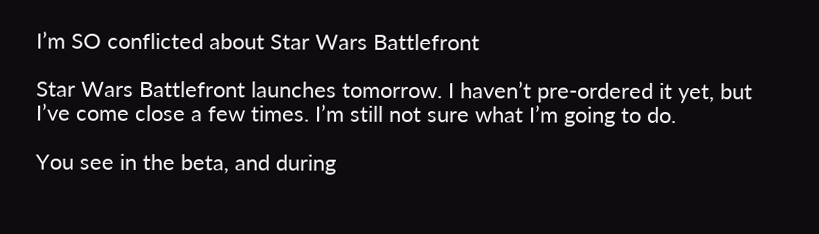I’m SO conflicted about Star Wars Battlefront

Star Wars Battlefront launches tomorrow. I haven’t pre-ordered it yet, but I’ve come close a few times. I’m still not sure what I’m going to do.

You see in the beta, and during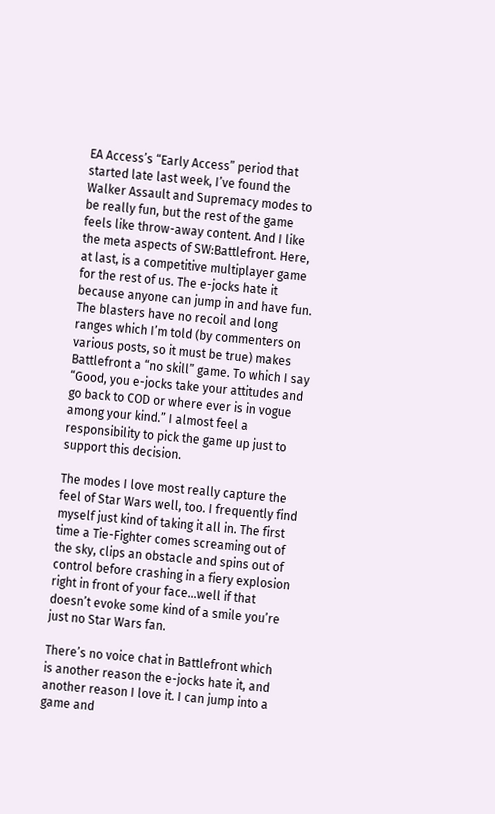EA Access’s “Early Access” period that started late last week, I’ve found the Walker Assault and Supremacy modes to be really fun, but the rest of the game feels like throw-away content. And I like the meta aspects of SW:Battlefront. Here, at last, is a competitive multiplayer game for the rest of us. The e-jocks hate it because anyone can jump in and have fun. The blasters have no recoil and long ranges which I’m told (by commenters on various posts, so it must be true) makes Battlefront a “no skill” game. To which I say “Good, you e-jocks take your attitudes and go back to COD or where ever is in vogue among your kind.” I almost feel a responsibility to pick the game up just to support this decision.

The modes I love most really capture the feel of Star Wars well, too. I frequently find myself just kind of taking it all in. The first time a Tie-Fighter comes screaming out of the sky, clips an obstacle and spins out of control before crashing in a fiery explosion right in front of your face…well if that doesn’t evoke some kind of a smile you’re just no Star Wars fan.

There’s no voice chat in Battlefront which is another reason the e-jocks hate it, and another reason I love it. I can jump into a game and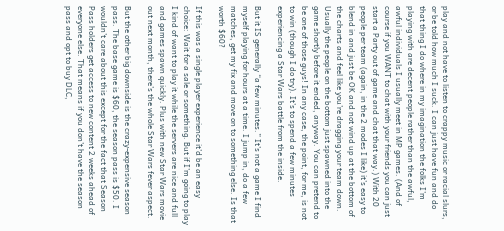play and not have to listen to crappy music or racial slurs, or be told how much I suck. I can just have fun and do that thing I do where in my imagination the folks I’m playing with are decent people rather than the awful, awful individuals I usually meet in MP games. (And of course if you WANT to chat with your friends you can just start a Party out of game and chat that way.) With 20 people per team (again, in the 2 modes I like) it’s easy to blend in and just be OK and not wind up at the bottom of the charts and feel like you’re dragging your team down. Usually the people on the bottom just spawned into the game shortly before it ended, anyway. You can pretend to be one of those guys! In any case, the point, for me, is not to win (though I do try). It’s to spend a few minutes experiencing a Star Wars battle from the inside.

But it IS generally “a few minutes.” It’s not a game I find myself playing for hours at a time. I jump in, do a few matches, get my fix and move on to something else. Is that worth $60?

If this was a single player experience it’d be an easy choice: Wait for a sale or something. But if I’m going to play I kind of want to play it while the servers are nice and full and games spawn quickly. Plus with new Star Wars movie out next month, there’s the whole Star Wars fever aspect.

But the other big downside is the crazy-expensive season pass. The base game is $60, the season pass is $50. I wouldn’t care about this except for the fact that Season Pass holders get access to new content 2 weeks ahead of everyone else. That means if you don’t have the season pass and opt to buy DLC,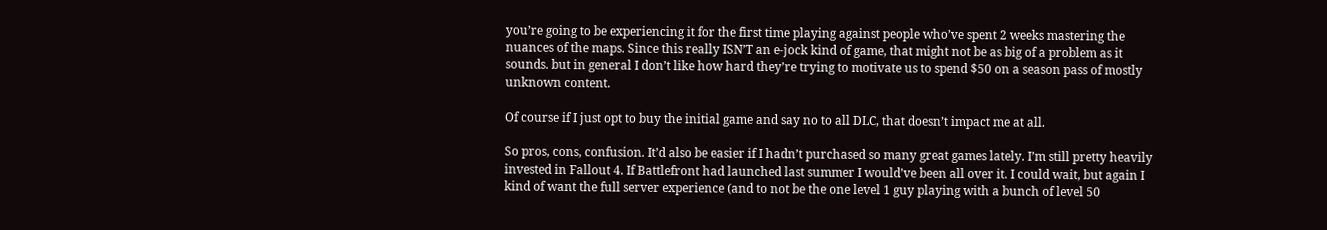you’re going to be experiencing it for the first time playing against people who’ve spent 2 weeks mastering the nuances of the maps. Since this really ISN’T an e-jock kind of game, that might not be as big of a problem as it sounds. but in general I don’t like how hard they’re trying to motivate us to spend $50 on a season pass of mostly unknown content.

Of course if I just opt to buy the initial game and say no to all DLC, that doesn’t impact me at all.

So pros, cons, confusion. It’d also be easier if I hadn’t purchased so many great games lately. I’m still pretty heavily invested in Fallout 4. If Battlefront had launched last summer I would’ve been all over it. I could wait, but again I kind of want the full server experience (and to not be the one level 1 guy playing with a bunch of level 50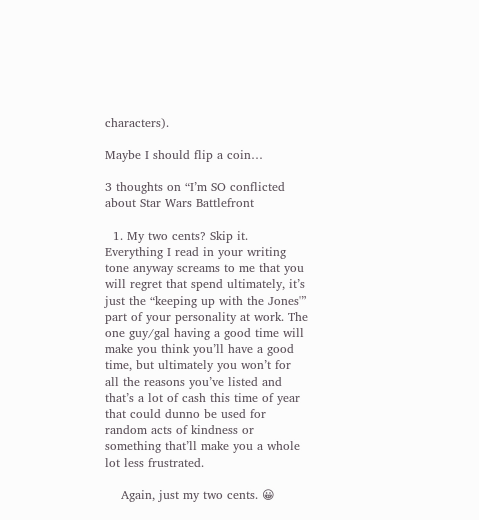characters).

Maybe I should flip a coin…

3 thoughts on “I’m SO conflicted about Star Wars Battlefront

  1. My two cents? Skip it. Everything I read in your writing tone anyway screams to me that you will regret that spend ultimately, it’s just the “keeping up with the Jones'” part of your personality at work. The one guy/gal having a good time will make you think you’ll have a good time, but ultimately you won’t for all the reasons you’ve listed and that’s a lot of cash this time of year that could dunno be used for random acts of kindness or something that’ll make you a whole lot less frustrated.

    Again, just my two cents. 😀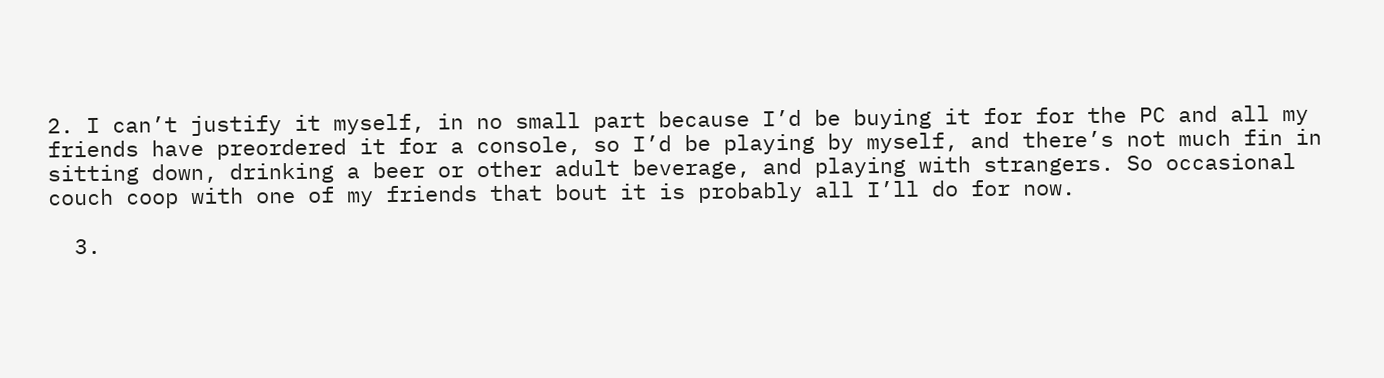2. I can’t justify it myself, in no small part because I’d be buying it for for the PC and all my friends have preordered it for a console, so I’d be playing by myself, and there’s not much fin in sitting down, drinking a beer or other adult beverage, and playing with strangers. So occasional couch coop with one of my friends that bout it is probably all I’ll do for now.

  3.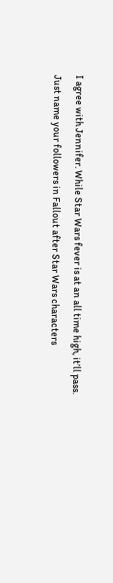I agree with Jennifer. While Star Wars fever is at an all time high, it’ll pass. Just name your followers in Fallout after Star Wars characters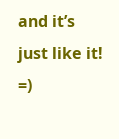and it’s just like it! =)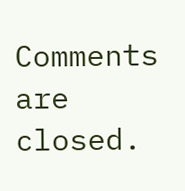Comments are closed.